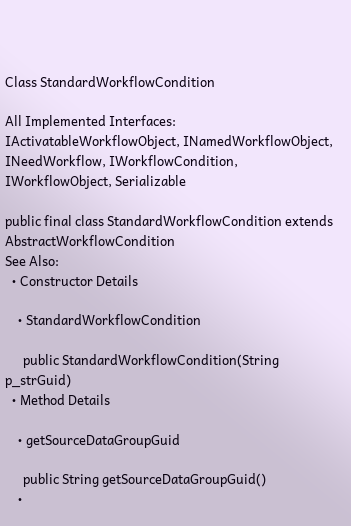Class StandardWorkflowCondition

All Implemented Interfaces:
IActivatableWorkflowObject, INamedWorkflowObject, INeedWorkflow, IWorkflowCondition, IWorkflowObject, Serializable

public final class StandardWorkflowCondition extends AbstractWorkflowCondition
See Also:
  • Constructor Details

    • StandardWorkflowCondition

      public StandardWorkflowCondition(String p_strGuid)
  • Method Details

    • getSourceDataGroupGuid

      public String getSourceDataGroupGuid()
    •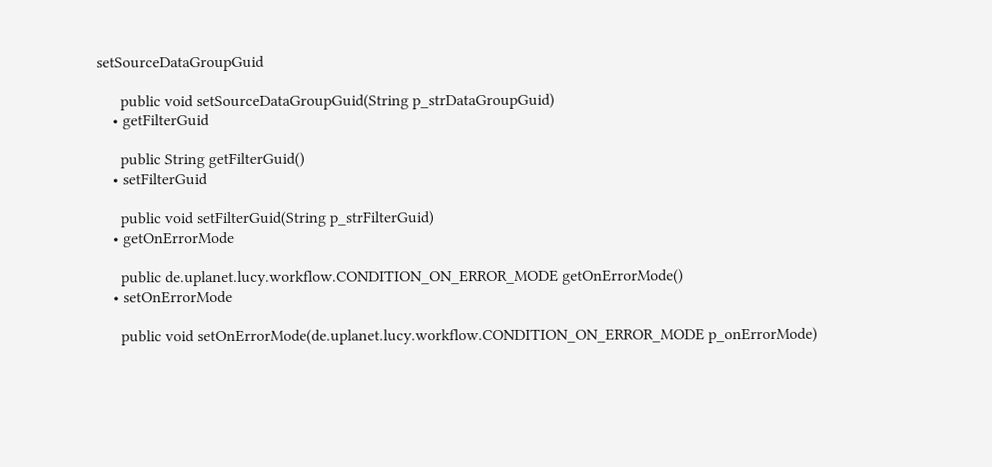setSourceDataGroupGuid

      public void setSourceDataGroupGuid(String p_strDataGroupGuid)
    • getFilterGuid

      public String getFilterGuid()
    • setFilterGuid

      public void setFilterGuid(String p_strFilterGuid)
    • getOnErrorMode

      public de.uplanet.lucy.workflow.CONDITION_ON_ERROR_MODE getOnErrorMode()
    • setOnErrorMode

      public void setOnErrorMode(de.uplanet.lucy.workflow.CONDITION_ON_ERROR_MODE p_onErrorMode)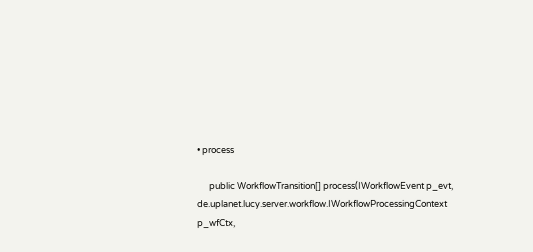• process

      public WorkflowTransition[] process(IWorkflowEvent p_evt, de.uplanet.lucy.server.workflow.IWorkflowProcessingContext p_wfCtx,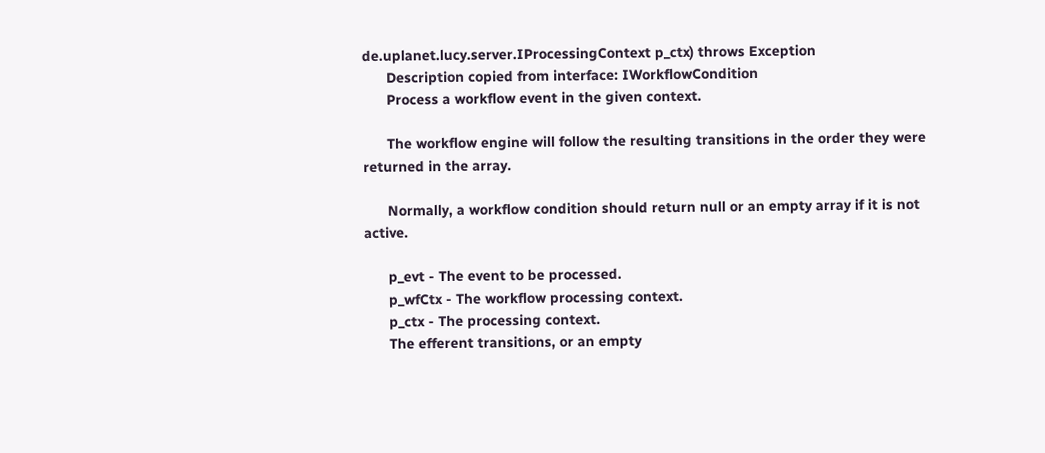de.uplanet.lucy.server.IProcessingContext p_ctx) throws Exception
      Description copied from interface: IWorkflowCondition
      Process a workflow event in the given context.

      The workflow engine will follow the resulting transitions in the order they were returned in the array.

      Normally, a workflow condition should return null or an empty array if it is not active.

      p_evt - The event to be processed.
      p_wfCtx - The workflow processing context.
      p_ctx - The processing context.
      The efferent transitions, or an empty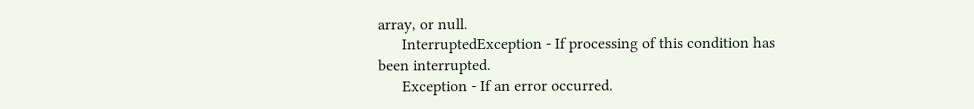array, or null.
      InterruptedException - If processing of this condition has been interrupted.
      Exception - If an error occurred.